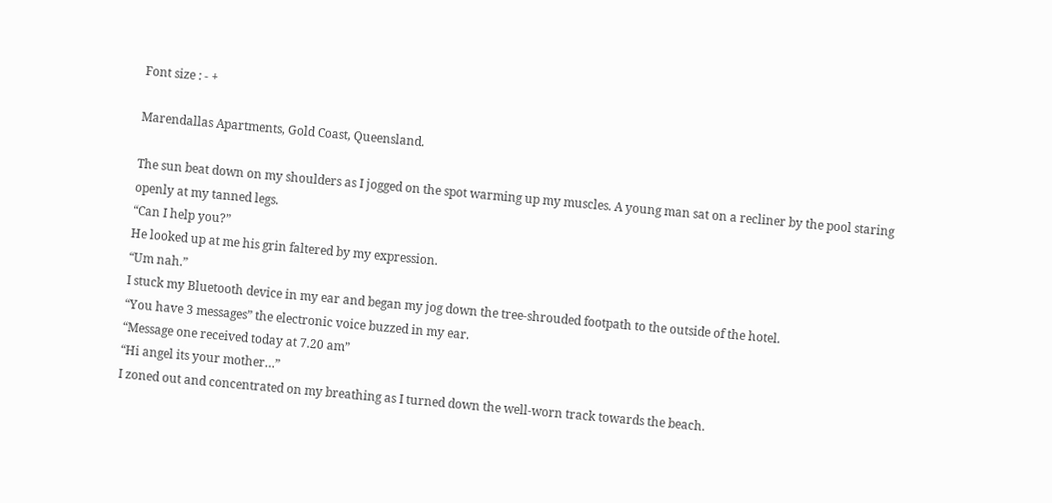Font size : - +

Marendallas Apartments, Gold Coast, Queensland.

The sun beat down on my shoulders as I jogged on the spot warming up my muscles. A young man sat on a recliner by the pool staring openly at my tanned legs.
“Can I help you?”
He looked up at me his grin faltered by my expression.
“Um nah.”
I stuck my Bluetooth device in my ear and began my jog down the tree-shrouded footpath to the outside of the hotel.
“You have 3 messages” the electronic voice buzzed in my ear.
“Message one received today at 7.20 am”
“Hi angel its your mother…”
I zoned out and concentrated on my breathing as I turned down the well-worn track towards the beach.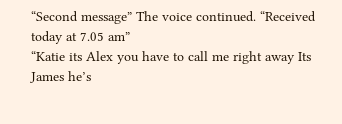“Second message” The voice continued. “Received today at 7.05 am”
“Katie its Alex you have to call me right away Its James he’s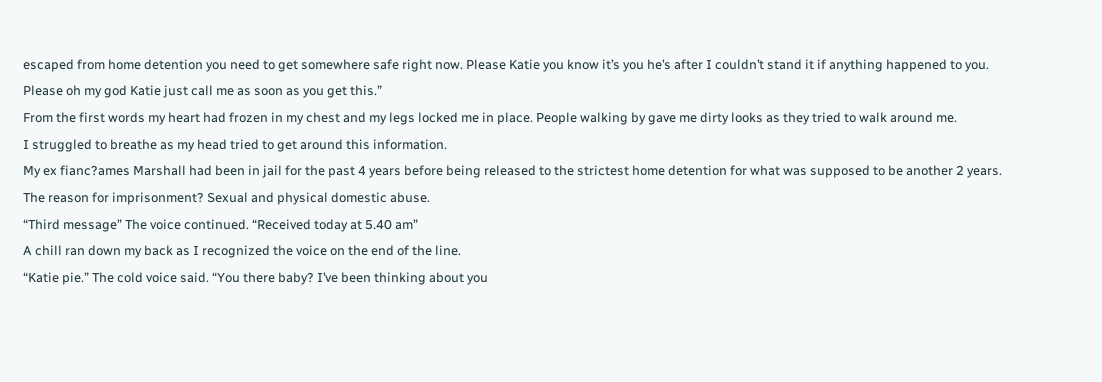escaped from home detention you need to get somewhere safe right now. Please Katie you know it’s you he’s after I couldn’t stand it if anything happened to you. Please oh my god Katie just call me as soon as you get this.”
From the first words my heart had frozen in my chest and my legs locked me in place. People walking by gave me dirty looks as they tried to walk around me.
I struggled to breathe as my head tried to get around this information.
My ex fianc?ames Marshall had been in jail for the past 4 years before being released to the strictest home detention for what was supposed to be another 2 years. The reason for imprisonment? Sexual and physical domestic abuse.
“Third message” The voice continued. “Received today at 5.40 am”
A chill ran down my back as I recognized the voice on the end of the line.
“Katie pie.” The cold voice said. “You there baby? I’ve been thinking about you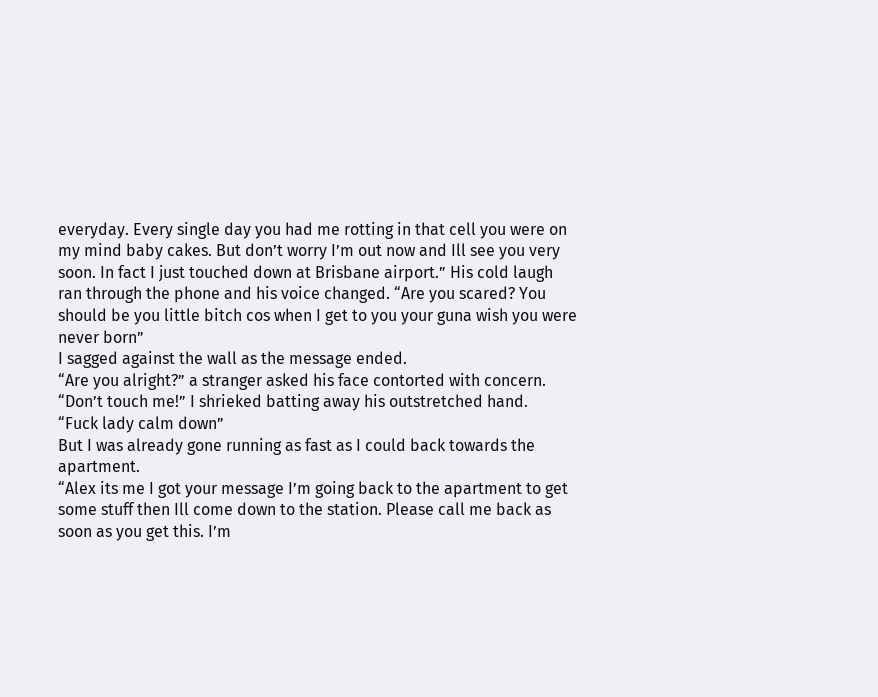everyday. Every single day you had me rotting in that cell you were on my mind baby cakes. But don’t worry I’m out now and Ill see you very soon. In fact I just touched down at Brisbane airport.” His cold laugh ran through the phone and his voice changed. “Are you scared? You should be you little bitch cos when I get to you your guna wish you were never born”
I sagged against the wall as the message ended.
“Are you alright?” a stranger asked his face contorted with concern.
“Don’t touch me!” I shrieked batting away his outstretched hand.
“Fuck lady calm down”
But I was already gone running as fast as I could back towards the apartment.
“Alex its me I got your message I’m going back to the apartment to get some stuff then Ill come down to the station. Please call me back as soon as you get this. I’m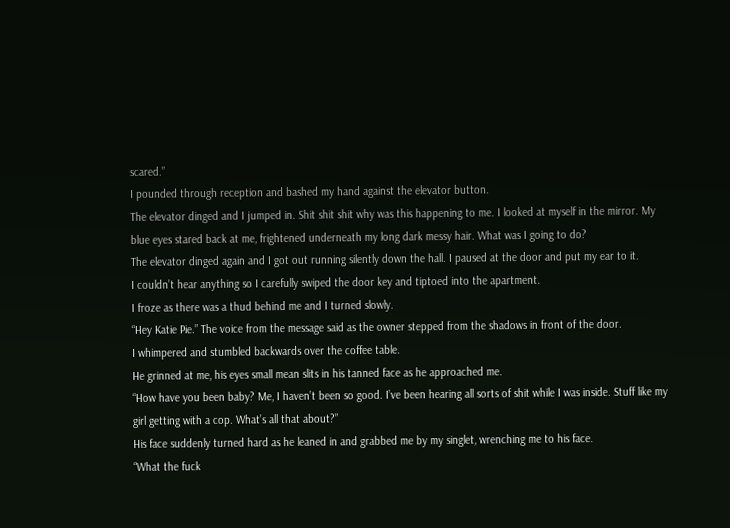scared.”
I pounded through reception and bashed my hand against the elevator button.
The elevator dinged and I jumped in. Shit shit shit why was this happening to me. I looked at myself in the mirror. My blue eyes stared back at me, frightened underneath my long dark messy hair. What was I going to do?
The elevator dinged again and I got out running silently down the hall. I paused at the door and put my ear to it.
I couldn’t hear anything so I carefully swiped the door key and tiptoed into the apartment.
I froze as there was a thud behind me and I turned slowly.
“Hey Katie Pie.” The voice from the message said as the owner stepped from the shadows in front of the door.
I whimpered and stumbled backwards over the coffee table.
He grinned at me, his eyes small mean slits in his tanned face as he approached me.
“How have you been baby? Me, I haven’t been so good. I’ve been hearing all sorts of shit while I was inside. Stuff like my girl getting with a cop. What’s all that about?”
His face suddenly turned hard as he leaned in and grabbed me by my singlet, wrenching me to his face.
“What the fuck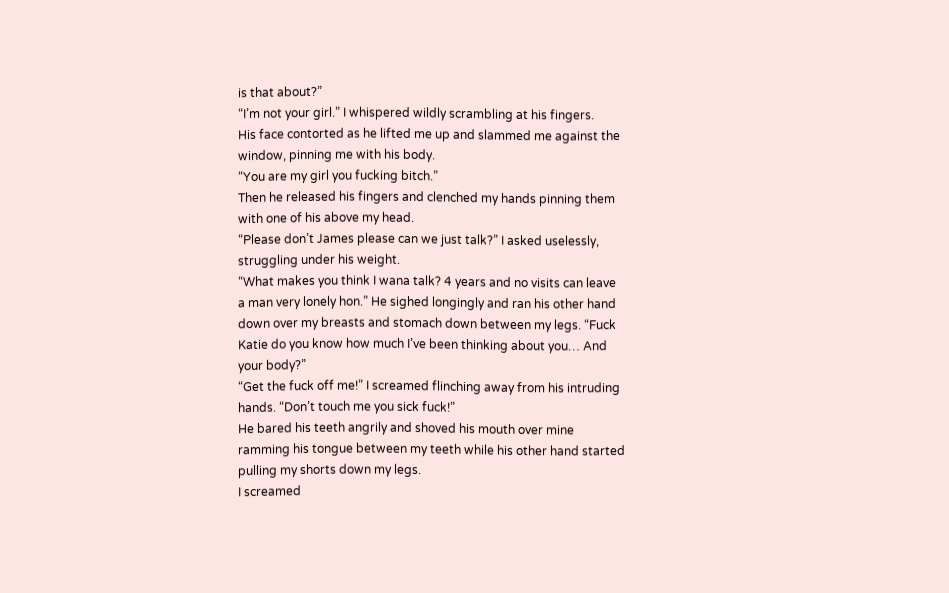is that about?”
“I’m not your girl.” I whispered wildly scrambling at his fingers.
His face contorted as he lifted me up and slammed me against the window, pinning me with his body.
“You are my girl you fucking bitch.”
Then he released his fingers and clenched my hands pinning them with one of his above my head.
“Please don’t James please can we just talk?” I asked uselessly, struggling under his weight.
“What makes you think I wana talk? 4 years and no visits can leave a man very lonely hon.” He sighed longingly and ran his other hand down over my breasts and stomach down between my legs. “Fuck Katie do you know how much I’ve been thinking about you… And your body?”
“Get the fuck off me!” I screamed flinching away from his intruding hands. “Don’t touch me you sick fuck!”
He bared his teeth angrily and shoved his mouth over mine ramming his tongue between my teeth while his other hand started pulling my shorts down my legs.
I screamed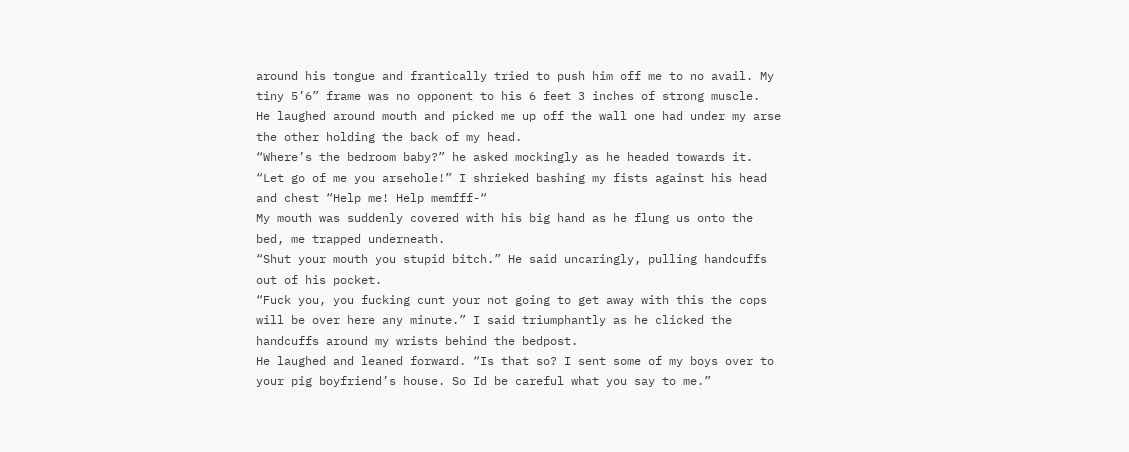around his tongue and frantically tried to push him off me to no avail. My tiny 5’6” frame was no opponent to his 6 feet 3 inches of strong muscle.
He laughed around mouth and picked me up off the wall one had under my arse the other holding the back of my head.
“Where’s the bedroom baby?” he asked mockingly as he headed towards it.
“Let go of me you arsehole!” I shrieked bashing my fists against his head and chest “Help me! Help memfff-“
My mouth was suddenly covered with his big hand as he flung us onto the bed, me trapped underneath.
“Shut your mouth you stupid bitch.” He said uncaringly, pulling handcuffs out of his pocket.
“Fuck you, you fucking cunt your not going to get away with this the cops will be over here any minute.” I said triumphantly as he clicked the handcuffs around my wrists behind the bedpost.
He laughed and leaned forward. “Is that so? I sent some of my boys over to your pig boyfriend’s house. So Id be careful what you say to me.”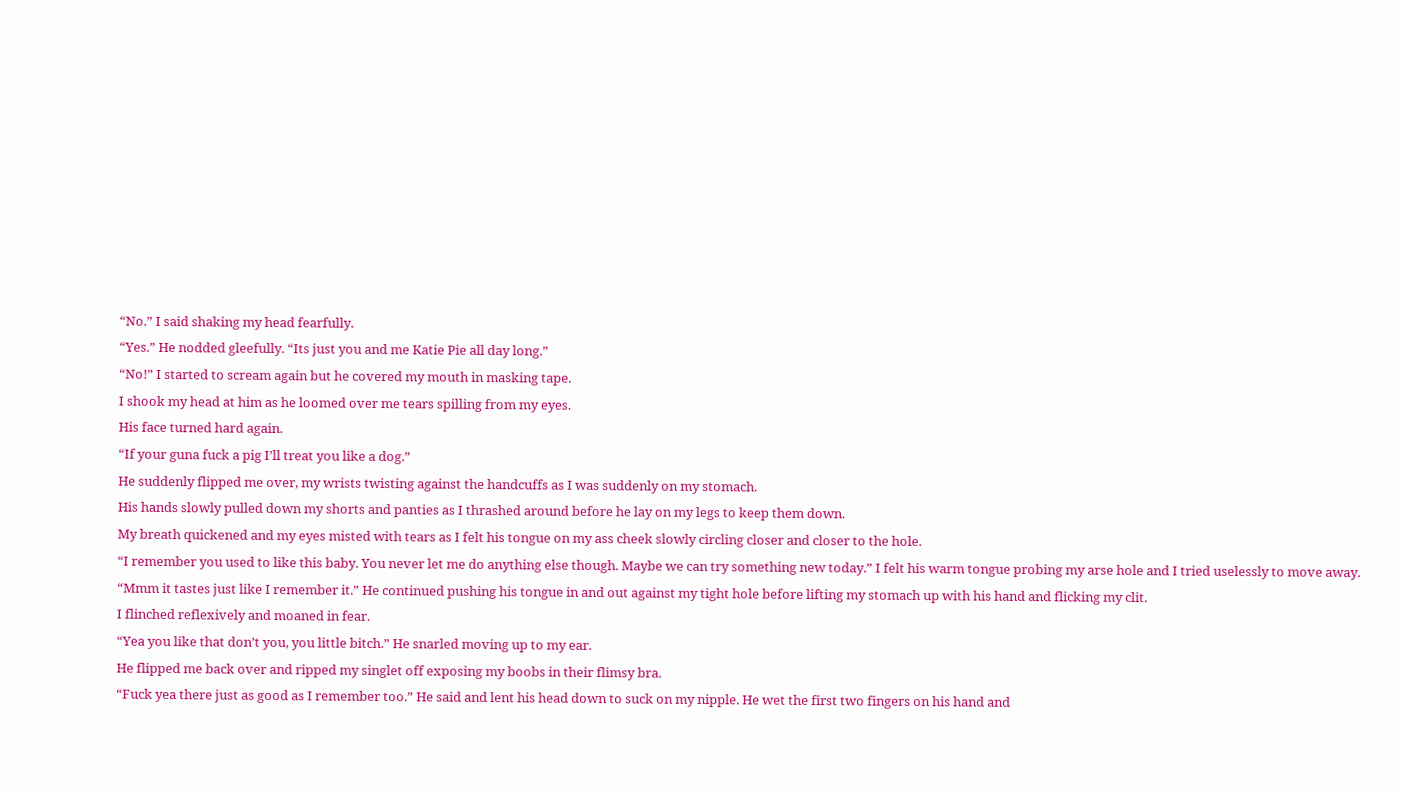“No.” I said shaking my head fearfully.
“Yes.” He nodded gleefully. “Its just you and me Katie Pie all day long.”
“No!” I started to scream again but he covered my mouth in masking tape.
I shook my head at him as he loomed over me tears spilling from my eyes.
His face turned hard again.
“If your guna fuck a pig I’ll treat you like a dog.”
He suddenly flipped me over, my wrists twisting against the handcuffs as I was suddenly on my stomach.
His hands slowly pulled down my shorts and panties as I thrashed around before he lay on my legs to keep them down.
My breath quickened and my eyes misted with tears as I felt his tongue on my ass cheek slowly circling closer and closer to the hole.
“I remember you used to like this baby. You never let me do anything else though. Maybe we can try something new today.” I felt his warm tongue probing my arse hole and I tried uselessly to move away.
“Mmm it tastes just like I remember it.” He continued pushing his tongue in and out against my tight hole before lifting my stomach up with his hand and flicking my clit.
I flinched reflexively and moaned in fear.
“Yea you like that don’t you, you little bitch.” He snarled moving up to my ear.
He flipped me back over and ripped my singlet off exposing my boobs in their flimsy bra.
“Fuck yea there just as good as I remember too.” He said and lent his head down to suck on my nipple. He wet the first two fingers on his hand and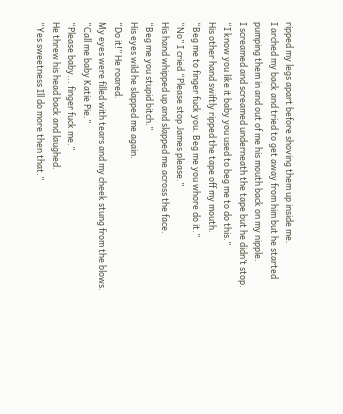ripped my legs apart before shoving them up inside me.
I arched my back and tried to get away from him but he started pumping them in and out of me his mouth back on my nipple.
I screamed and screamed underneath the tape but he didn’t stop.
“I know you like it baby you used to beg me to do this.”
His other hand swiftly ripped the tape off my mouth.
“Beg me to finger fuck you. Beg me you whore do it.”
“No” I cried “Please stop James please.”
His hand whipped up and slapped me across the face.
“Beg me you stupid bitch.”
His eyes wild he slapped me again.
“Do it!” He roared.
My eyes were filled with tears and my cheek stung from the blows.
“Call me baby Katie Pie.”
“Please baby... finger fuck me.”
He threw his head back and laughed.
“Yes sweetness Ill do more then that.”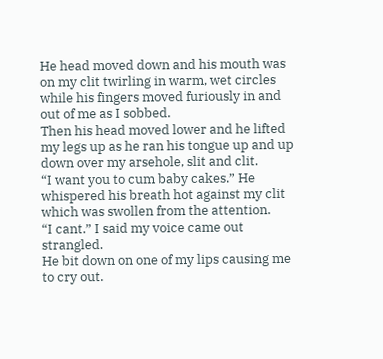He head moved down and his mouth was on my clit twirling in warm, wet circles while his fingers moved furiously in and out of me as I sobbed.
Then his head moved lower and he lifted my legs up as he ran his tongue up and up down over my arsehole, slit and clit.
“I want you to cum baby cakes.” He whispered his breath hot against my clit which was swollen from the attention.
“I cant.” I said my voice came out strangled.
He bit down on one of my lips causing me to cry out.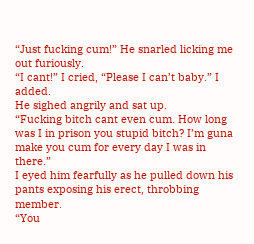“Just fucking cum!” He snarled licking me out furiously.
“I cant!” I cried, “Please I can’t baby.” I added.
He sighed angrily and sat up.
“Fucking bitch cant even cum. How long was I in prison you stupid bitch? I’m guna make you cum for every day I was in there.”
I eyed him fearfully as he pulled down his pants exposing his erect, throbbing member.
“You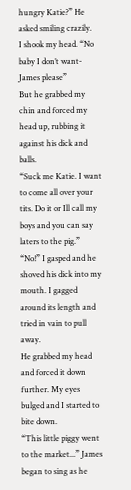hungry Katie?” He asked smiling crazily.
I shook my head. “No baby I don’t want- James please”
But he grabbed my chin and forced my head up, rubbing it against his dick and balls.
“Suck me Katie. I want to come all over your tits. Do it or Ill call my boys and you can say laters to the pig.”
“No!” I gasped and he shoved his dick into my mouth. I gagged around its length and tried in vain to pull away.
He grabbed my head and forced it down further. My eyes bulged and I started to bite down.
“This little piggy went to the market...” James began to sing as he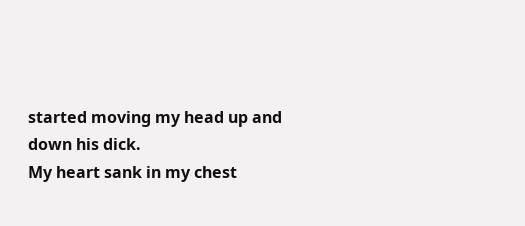started moving my head up and down his dick.
My heart sank in my chest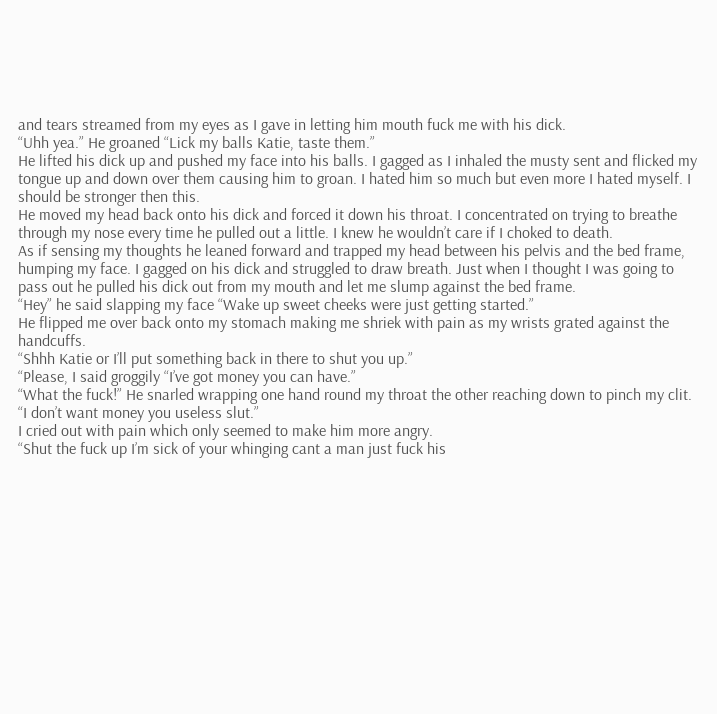and tears streamed from my eyes as I gave in letting him mouth fuck me with his dick.
“Uhh yea.” He groaned “Lick my balls Katie, taste them.”
He lifted his dick up and pushed my face into his balls. I gagged as I inhaled the musty sent and flicked my tongue up and down over them causing him to groan. I hated him so much but even more I hated myself. I should be stronger then this.
He moved my head back onto his dick and forced it down his throat. I concentrated on trying to breathe through my nose every time he pulled out a little. I knew he wouldn’t care if I choked to death.
As if sensing my thoughts he leaned forward and trapped my head between his pelvis and the bed frame, humping my face. I gagged on his dick and struggled to draw breath. Just when I thought I was going to pass out he pulled his dick out from my mouth and let me slump against the bed frame.
“Hey” he said slapping my face “Wake up sweet cheeks were just getting started.”
He flipped me over back onto my stomach making me shriek with pain as my wrists grated against the handcuffs.
“Shhh Katie or I’ll put something back in there to shut you up.”
“Please, I said groggily “I’ve got money you can have.”
“What the fuck!” He snarled wrapping one hand round my throat the other reaching down to pinch my clit. “I don’t want money you useless slut.”
I cried out with pain which only seemed to make him more angry.
“Shut the fuck up I’m sick of your whinging cant a man just fuck his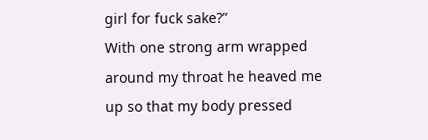girl for fuck sake?”
With one strong arm wrapped around my throat he heaved me up so that my body pressed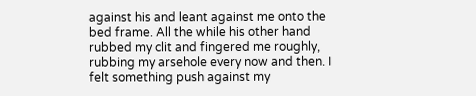against his and leant against me onto the bed frame. All the while his other hand rubbed my clit and fingered me roughly, rubbing my arsehole every now and then. I felt something push against my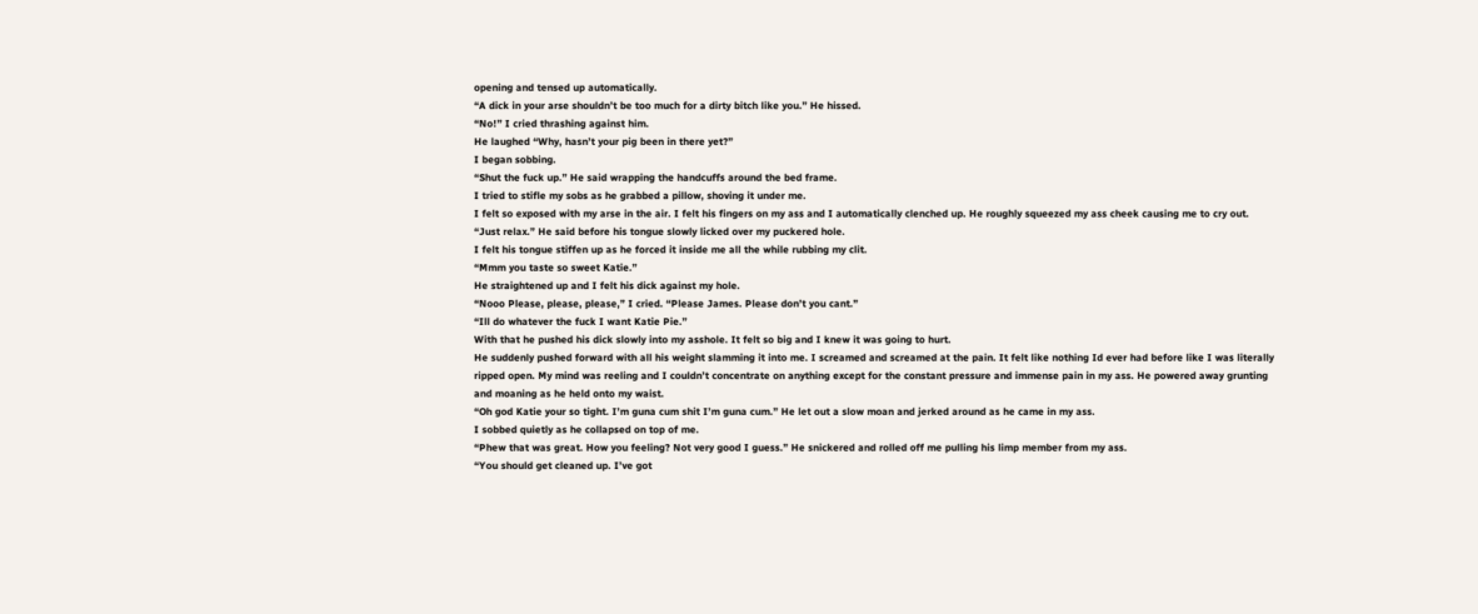opening and tensed up automatically.
“A dick in your arse shouldn’t be too much for a dirty bitch like you.” He hissed.
“No!” I cried thrashing against him.
He laughed “Why, hasn’t your pig been in there yet?”
I began sobbing.
“Shut the fuck up.” He said wrapping the handcuffs around the bed frame.
I tried to stifle my sobs as he grabbed a pillow, shoving it under me.
I felt so exposed with my arse in the air. I felt his fingers on my ass and I automatically clenched up. He roughly squeezed my ass cheek causing me to cry out.
“Just relax.” He said before his tongue slowly licked over my puckered hole.
I felt his tongue stiffen up as he forced it inside me all the while rubbing my clit.
“Mmm you taste so sweet Katie.”
He straightened up and I felt his dick against my hole.
“Nooo Please, please, please,” I cried. “Please James. Please don’t you cant.”
“Ill do whatever the fuck I want Katie Pie.”
With that he pushed his dick slowly into my asshole. It felt so big and I knew it was going to hurt.
He suddenly pushed forward with all his weight slamming it into me. I screamed and screamed at the pain. It felt like nothing Id ever had before like I was literally ripped open. My mind was reeling and I couldn’t concentrate on anything except for the constant pressure and immense pain in my ass. He powered away grunting and moaning as he held onto my waist.
“Oh god Katie your so tight. I’m guna cum shit I’m guna cum.” He let out a slow moan and jerked around as he came in my ass.
I sobbed quietly as he collapsed on top of me.
“Phew that was great. How you feeling? Not very good I guess.” He snickered and rolled off me pulling his limp member from my ass.
“You should get cleaned up. I’ve got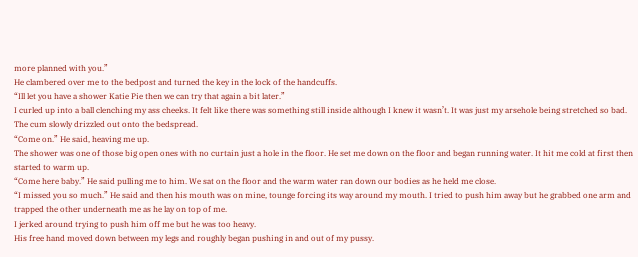more planned with you.”
He clambered over me to the bedpost and turned the key in the lock of the handcuffs.
“Ill let you have a shower Katie Pie then we can try that again a bit later.”
I curled up into a ball clenching my ass cheeks. It felt like there was something still inside although I knew it wasn’t. It was just my arsehole being stretched so bad. The cum slowly drizzled out onto the bedspread.
“Come on.” He said, heaving me up.
The shower was one of those big open ones with no curtain just a hole in the floor. He set me down on the floor and began running water. It hit me cold at first then started to warm up.
“Come here baby.” He said pulling me to him. We sat on the floor and the warm water ran down our bodies as he held me close.
“I missed you so much.” He said and then his mouth was on mine, tounge forcing its way around my mouth. I tried to push him away but he grabbed one arm and trapped the other underneath me as he lay on top of me.
I jerked around trying to push him off me but he was too heavy.
His free hand moved down between my legs and roughly began pushing in and out of my pussy.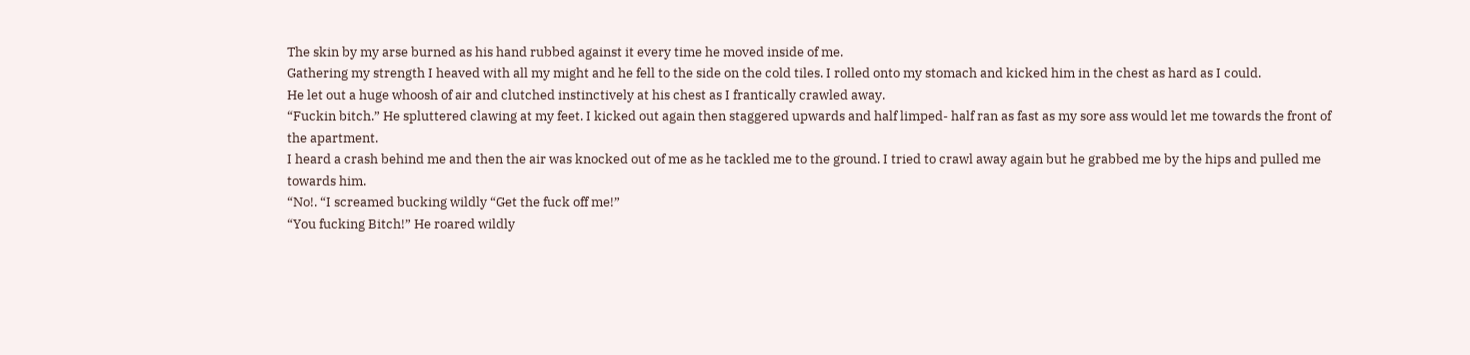The skin by my arse burned as his hand rubbed against it every time he moved inside of me.
Gathering my strength I heaved with all my might and he fell to the side on the cold tiles. I rolled onto my stomach and kicked him in the chest as hard as I could.
He let out a huge whoosh of air and clutched instinctively at his chest as I frantically crawled away.
“Fuckin bitch.” He spluttered clawing at my feet. I kicked out again then staggered upwards and half limped- half ran as fast as my sore ass would let me towards the front of the apartment.
I heard a crash behind me and then the air was knocked out of me as he tackled me to the ground. I tried to crawl away again but he grabbed me by the hips and pulled me towards him.
“No!. “I screamed bucking wildly “Get the fuck off me!”
“You fucking Bitch!” He roared wildly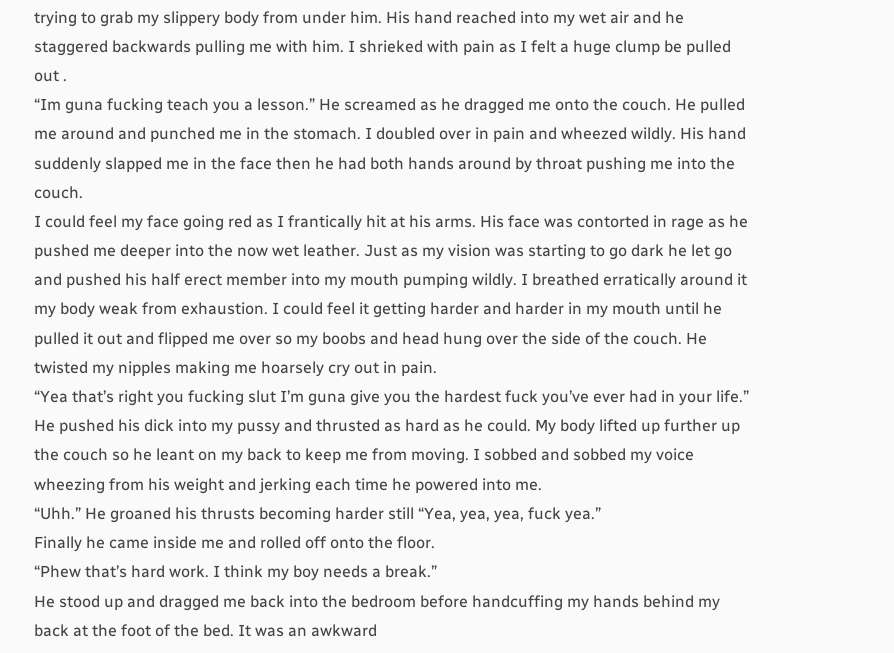trying to grab my slippery body from under him. His hand reached into my wet air and he staggered backwards pulling me with him. I shrieked with pain as I felt a huge clump be pulled out .
“Im guna fucking teach you a lesson.” He screamed as he dragged me onto the couch. He pulled me around and punched me in the stomach. I doubled over in pain and wheezed wildly. His hand suddenly slapped me in the face then he had both hands around by throat pushing me into the couch.
I could feel my face going red as I frantically hit at his arms. His face was contorted in rage as he pushed me deeper into the now wet leather. Just as my vision was starting to go dark he let go and pushed his half erect member into my mouth pumping wildly. I breathed erratically around it my body weak from exhaustion. I could feel it getting harder and harder in my mouth until he pulled it out and flipped me over so my boobs and head hung over the side of the couch. He twisted my nipples making me hoarsely cry out in pain.
“Yea that’s right you fucking slut I’m guna give you the hardest fuck you’ve ever had in your life.”
He pushed his dick into my pussy and thrusted as hard as he could. My body lifted up further up the couch so he leant on my back to keep me from moving. I sobbed and sobbed my voice wheezing from his weight and jerking each time he powered into me.
“Uhh.” He groaned his thrusts becoming harder still “Yea, yea, yea, fuck yea.”
Finally he came inside me and rolled off onto the floor.
“Phew that’s hard work. I think my boy needs a break.”
He stood up and dragged me back into the bedroom before handcuffing my hands behind my back at the foot of the bed. It was an awkward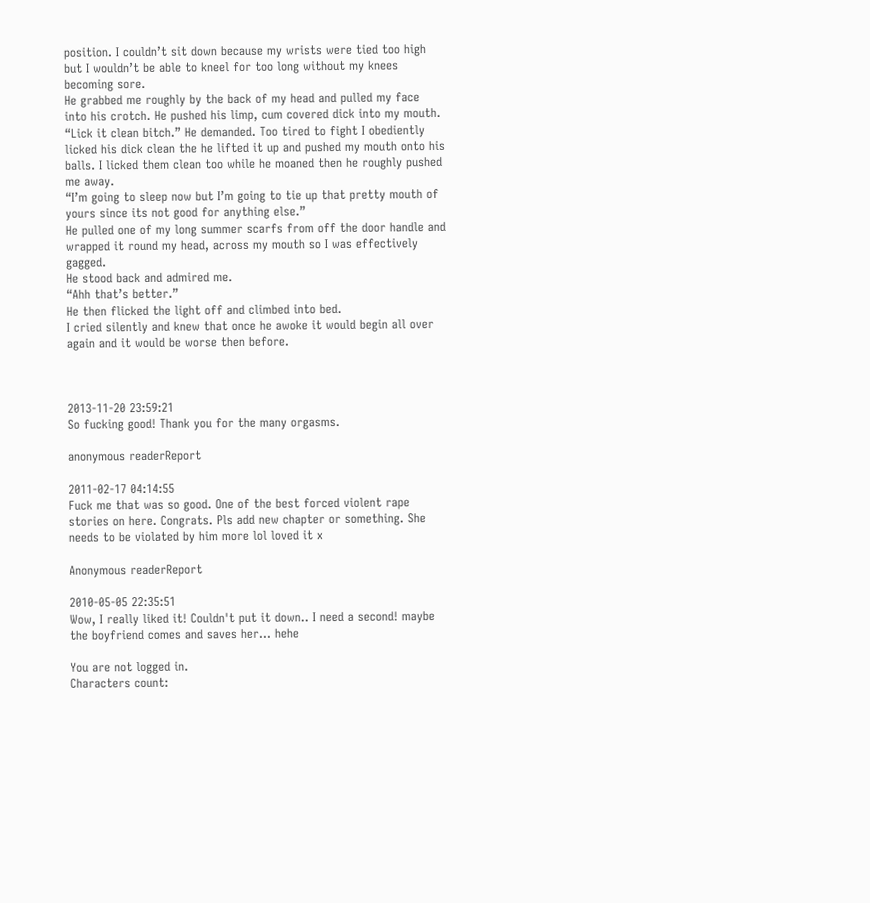position. I couldn’t sit down because my wrists were tied too high but I wouldn’t be able to kneel for too long without my knees becoming sore.
He grabbed me roughly by the back of my head and pulled my face into his crotch. He pushed his limp, cum covered dick into my mouth.
“Lick it clean bitch.” He demanded. Too tired to fight I obediently licked his dick clean the he lifted it up and pushed my mouth onto his balls. I licked them clean too while he moaned then he roughly pushed me away.
“I’m going to sleep now but I’m going to tie up that pretty mouth of yours since its not good for anything else.”
He pulled one of my long summer scarfs from off the door handle and wrapped it round my head, across my mouth so I was effectively gagged.
He stood back and admired me.
“Ahh that’s better.”
He then flicked the light off and climbed into bed.
I cried silently and knew that once he awoke it would begin all over again and it would be worse then before.



2013-11-20 23:59:21
So fucking good! Thank you for the many orgasms.

anonymous readerReport

2011-02-17 04:14:55
Fuck me that was so good. One of the best forced violent rape stories on here. Congrats. Pls add new chapter or something. She needs to be violated by him more lol loved it x

Anonymous readerReport

2010-05-05 22:35:51
Wow, I really liked it! Couldn't put it down.. I need a second! maybe the boyfriend comes and saves her... hehe

You are not logged in.
Characters count: